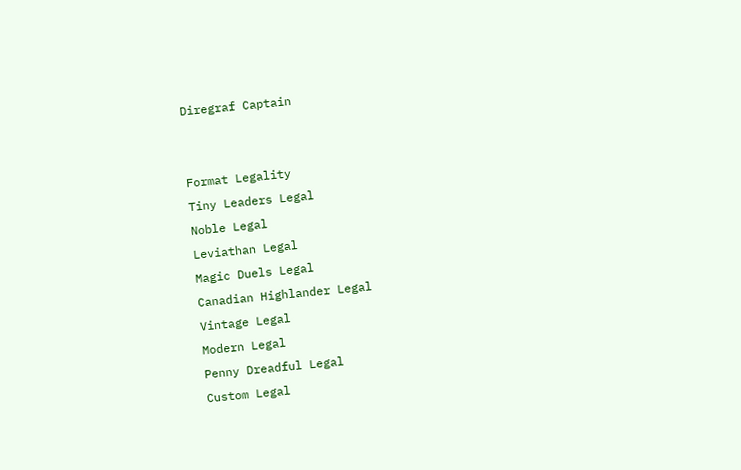Diregraf Captain


Format Legality
Tiny Leaders Legal
Noble Legal
Leviathan Legal
Magic Duels Legal
Canadian Highlander Legal
Vintage Legal
Modern Legal
Penny Dreadful Legal
Custom Legal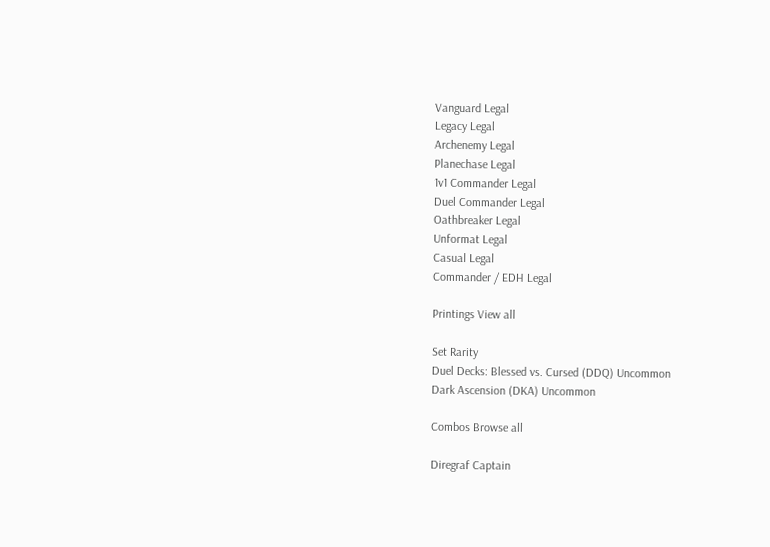Vanguard Legal
Legacy Legal
Archenemy Legal
Planechase Legal
1v1 Commander Legal
Duel Commander Legal
Oathbreaker Legal
Unformat Legal
Casual Legal
Commander / EDH Legal

Printings View all

Set Rarity
Duel Decks: Blessed vs. Cursed (DDQ) Uncommon
Dark Ascension (DKA) Uncommon

Combos Browse all

Diregraf Captain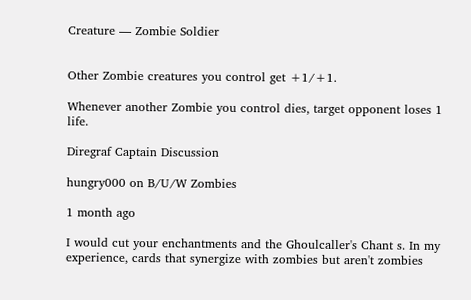Creature — Zombie Soldier


Other Zombie creatures you control get +1/+1.

Whenever another Zombie you control dies, target opponent loses 1 life.

Diregraf Captain Discussion

hungry000 on B/U/W Zombies

1 month ago

I would cut your enchantments and the Ghoulcaller's Chant s. In my experience, cards that synergize with zombies but aren't zombies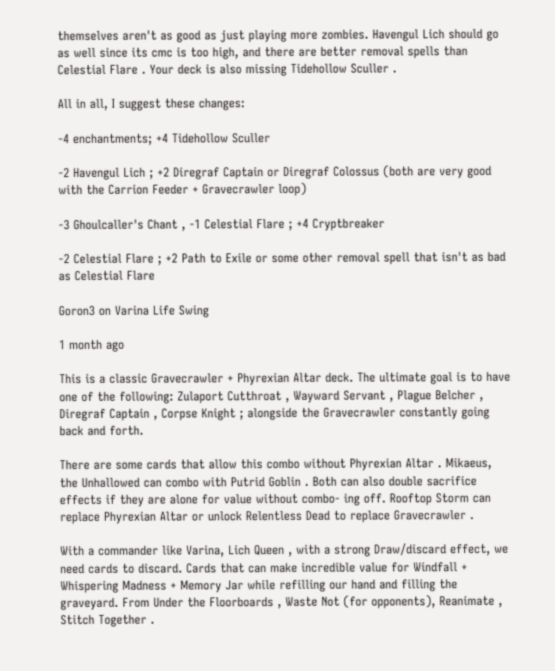themselves aren't as good as just playing more zombies. Havengul Lich should go as well since its cmc is too high, and there are better removal spells than Celestial Flare . Your deck is also missing Tidehollow Sculler .

All in all, I suggest these changes:

-4 enchantments; +4 Tidehollow Sculler

-2 Havengul Lich ; +2 Diregraf Captain or Diregraf Colossus (both are very good with the Carrion Feeder + Gravecrawler loop)

-3 Ghoulcaller's Chant , -1 Celestial Flare ; +4 Cryptbreaker

-2 Celestial Flare ; +2 Path to Exile or some other removal spell that isn't as bad as Celestial Flare

Goron3 on Varina Life Swing

1 month ago

This is a classic Gravecrawler + Phyrexian Altar deck. The ultimate goal is to have one of the following: Zulaport Cutthroat , Wayward Servant , Plague Belcher , Diregraf Captain , Corpse Knight ; alongside the Gravecrawler constantly going back and forth.

There are some cards that allow this combo without Phyrexian Altar . Mikaeus, the Unhallowed can combo with Putrid Goblin . Both can also double sacrifice effects if they are alone for value without combo- ing off. Rooftop Storm can replace Phyrexian Altar or unlock Relentless Dead to replace Gravecrawler .

With a commander like Varina, Lich Queen , with a strong Draw/discard effect, we need cards to discard. Cards that can make incredible value for Windfall + Whispering Madness + Memory Jar while refilling our hand and filling the graveyard. From Under the Floorboards , Waste Not (for opponents), Reanimate , Stitch Together .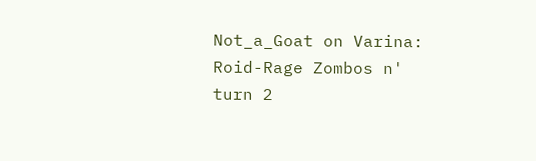Not_a_Goat on Varina: Roid-Rage Zombos n' turn 2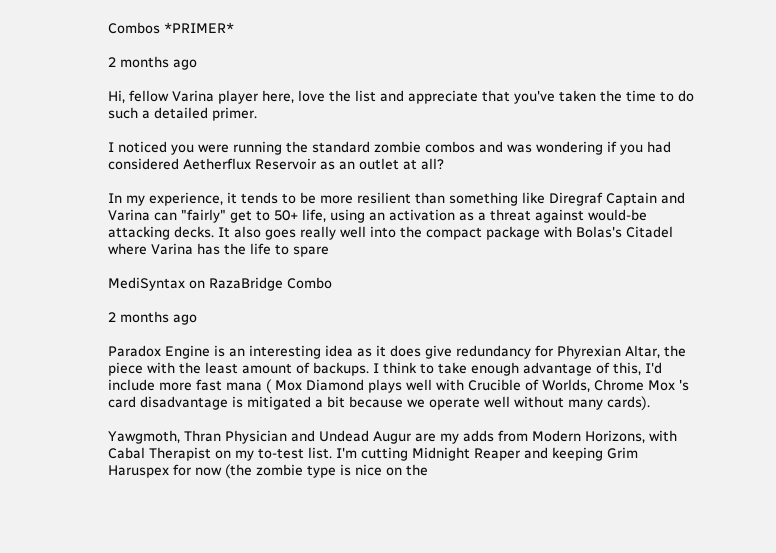Combos *PRIMER*

2 months ago

Hi, fellow Varina player here, love the list and appreciate that you've taken the time to do such a detailed primer.

I noticed you were running the standard zombie combos and was wondering if you had considered Aetherflux Reservoir as an outlet at all?

In my experience, it tends to be more resilient than something like Diregraf Captain and Varina can "fairly" get to 50+ life, using an activation as a threat against would-be attacking decks. It also goes really well into the compact package with Bolas's Citadel where Varina has the life to spare

MediSyntax on RazaBridge Combo

2 months ago

Paradox Engine is an interesting idea as it does give redundancy for Phyrexian Altar, the piece with the least amount of backups. I think to take enough advantage of this, I'd include more fast mana ( Mox Diamond plays well with Crucible of Worlds, Chrome Mox 's card disadvantage is mitigated a bit because we operate well without many cards).

Yawgmoth, Thran Physician and Undead Augur are my adds from Modern Horizons, with Cabal Therapist on my to-test list. I'm cutting Midnight Reaper and keeping Grim Haruspex for now (the zombie type is nice on the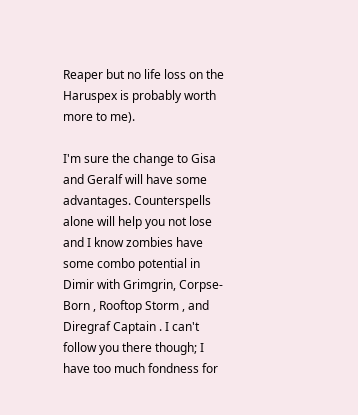Reaper but no life loss on the Haruspex is probably worth more to me).

I'm sure the change to Gisa and Geralf will have some advantages. Counterspells alone will help you not lose and I know zombies have some combo potential in Dimir with Grimgrin, Corpse-Born , Rooftop Storm , and Diregraf Captain . I can't follow you there though; I have too much fondness for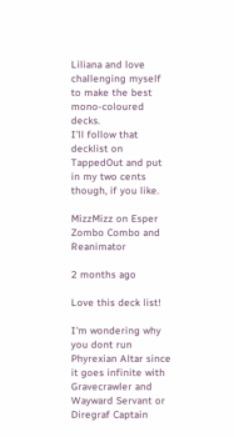Liliana and love challenging myself to make the best mono-coloured decks.
I'll follow that decklist on TappedOut and put in my two cents though, if you like.

MizzMizz on Esper Zombo Combo and Reanimator

2 months ago

Love this deck list!

I'm wondering why you dont run Phyrexian Altar since it goes infinite with Gravecrawler and Wayward Servant or Diregraf Captain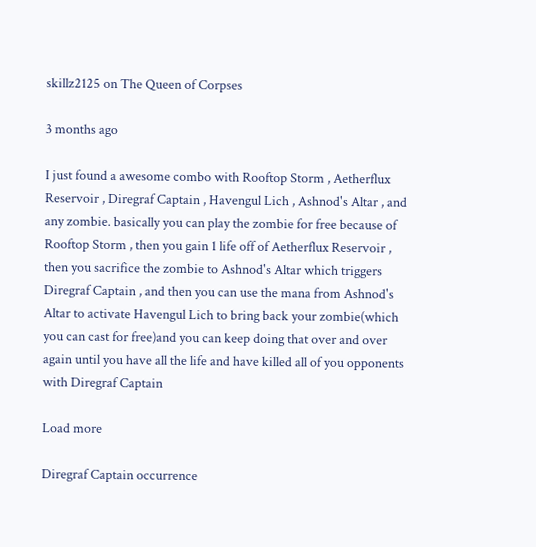skillz2125 on The Queen of Corpses

3 months ago

I just found a awesome combo with Rooftop Storm , Aetherflux Reservoir , Diregraf Captain , Havengul Lich , Ashnod's Altar , and any zombie. basically you can play the zombie for free because of Rooftop Storm , then you gain 1 life off of Aetherflux Reservoir , then you sacrifice the zombie to Ashnod's Altar which triggers Diregraf Captain , and then you can use the mana from Ashnod's Altar to activate Havengul Lich to bring back your zombie(which you can cast for free)and you can keep doing that over and over again until you have all the life and have killed all of you opponents with Diregraf Captain

Load more

Diregraf Captain occurrence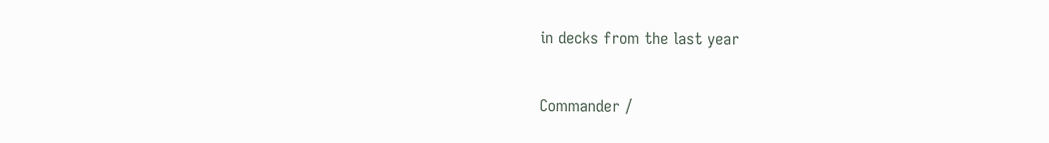in decks from the last year

Commander /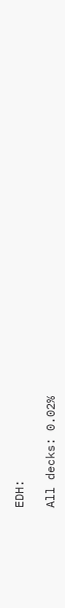EDH:

All decks: 0.02%